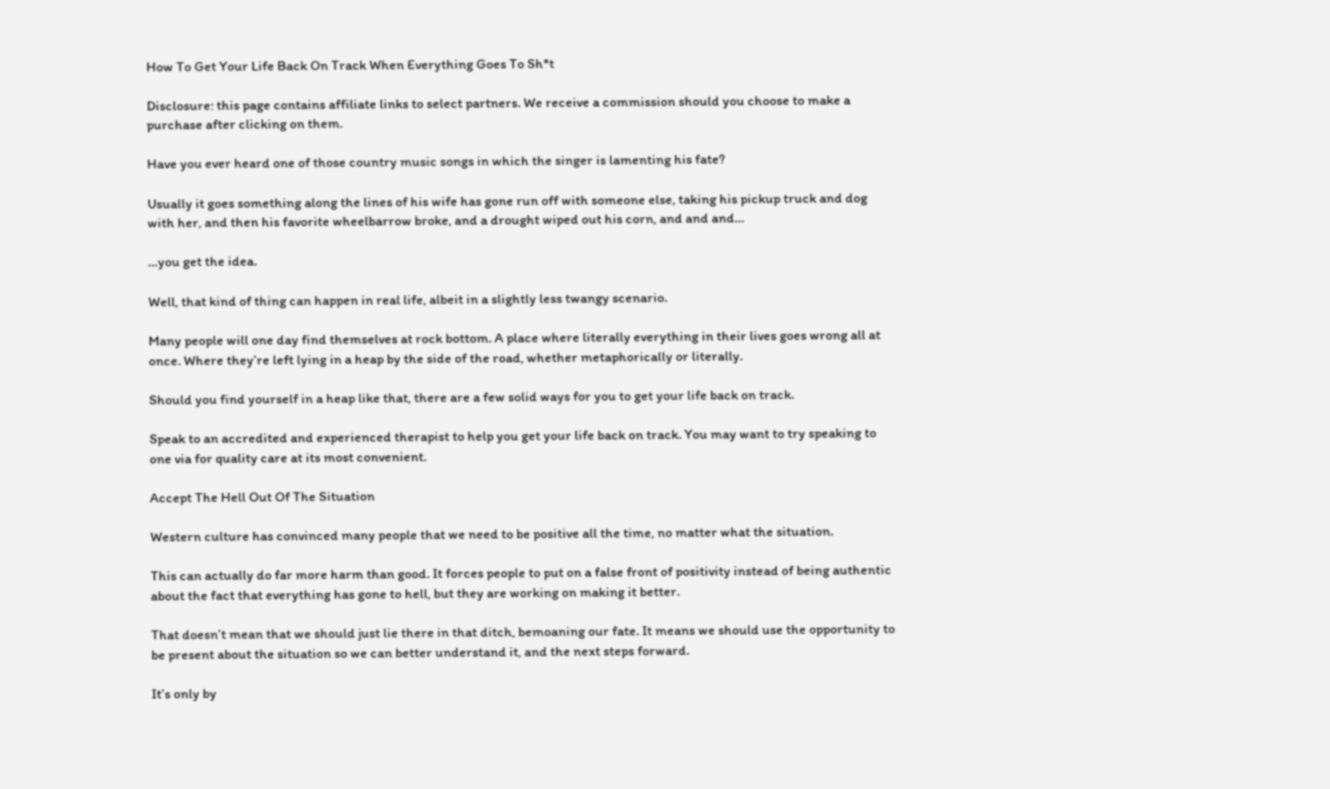How To Get Your Life Back On Track When Everything Goes To Sh*t

Disclosure: this page contains affiliate links to select partners. We receive a commission should you choose to make a purchase after clicking on them.

Have you ever heard one of those country music songs in which the singer is lamenting his fate?

Usually it goes something along the lines of his wife has gone run off with someone else, taking his pickup truck and dog with her, and then his favorite wheelbarrow broke, and a drought wiped out his corn, and and and…

…you get the idea.

Well, that kind of thing can happen in real life, albeit in a slightly less twangy scenario.

Many people will one day find themselves at rock bottom. A place where literally everything in their lives goes wrong all at once. Where they’re left lying in a heap by the side of the road, whether metaphorically or literally.

Should you find yourself in a heap like that, there are a few solid ways for you to get your life back on track.

Speak to an accredited and experienced therapist to help you get your life back on track. You may want to try speaking to one via for quality care at its most convenient.

Accept The Hell Out Of The Situation

Western culture has convinced many people that we need to be positive all the time, no matter what the situation.

This can actually do far more harm than good. It forces people to put on a false front of positivity instead of being authentic about the fact that everything has gone to hell, but they are working on making it better.

That doesn’t mean that we should just lie there in that ditch, bemoaning our fate. It means we should use the opportunity to be present about the situation so we can better understand it, and the next steps forward.

It’s only by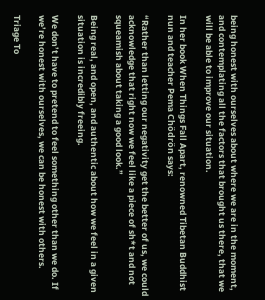being honest with ourselves about where we are in the moment, and contemplating all the factors that brought us there, that we will be able to improve our situation.

In her book When Things Fall Apart, renowned Tibetan Buddhist nun and teacher Pema Chödrön says:

“Rather than letting our negativity get the better of us, we could acknowledge that right now we feel like a piece of sh*t and not squeamish about taking a good look.”

Being real, and open, and authentic about how we feel in a given situation is incredibly freeing.

We don’t have to pretend to feel something other than we do. If we’re honest with ourselves, we can be honest with others.

Triage To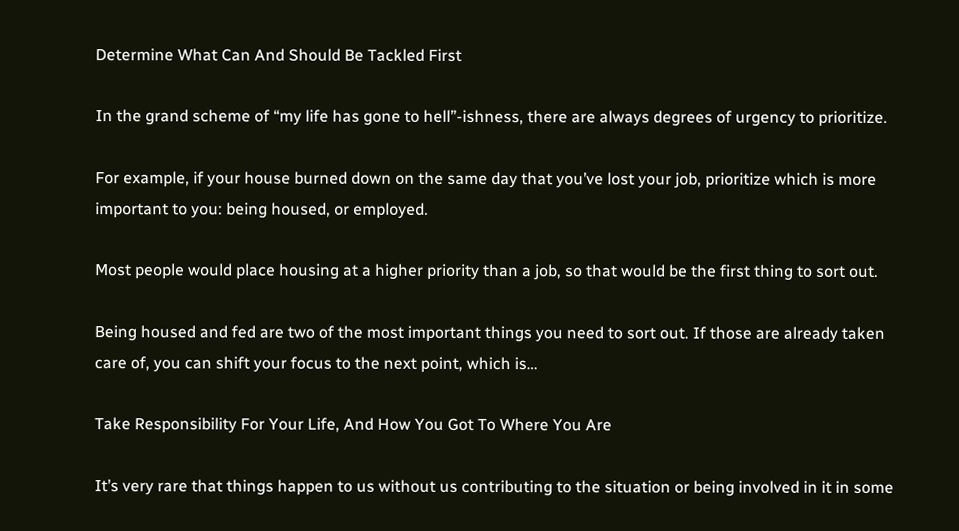Determine What Can And Should Be Tackled First

In the grand scheme of “my life has gone to hell”-ishness, there are always degrees of urgency to prioritize.

For example, if your house burned down on the same day that you’ve lost your job, prioritize which is more important to you: being housed, or employed.

Most people would place housing at a higher priority than a job, so that would be the first thing to sort out.

Being housed and fed are two of the most important things you need to sort out. If those are already taken care of, you can shift your focus to the next point, which is…

Take Responsibility For Your Life, And How You Got To Where You Are

It’s very rare that things happen to us without us contributing to the situation or being involved in it in some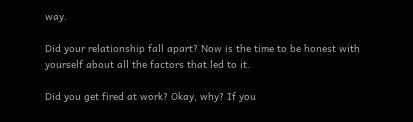way.

Did your relationship fall apart? Now is the time to be honest with yourself about all the factors that led to it.

Did you get fired at work? Okay, why? If you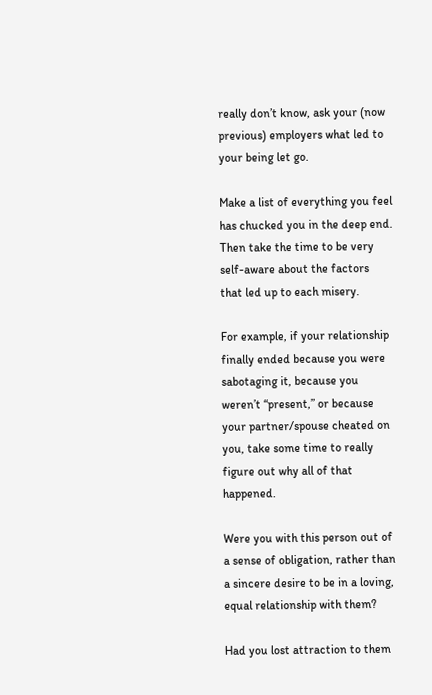really don’t know, ask your (now previous) employers what led to your being let go.

Make a list of everything you feel has chucked you in the deep end. Then take the time to be very self-aware about the factors that led up to each misery.

For example, if your relationship finally ended because you were sabotaging it, because you weren’t “present,” or because your partner/spouse cheated on you, take some time to really figure out why all of that happened.

Were you with this person out of a sense of obligation, rather than a sincere desire to be in a loving, equal relationship with them?

Had you lost attraction to them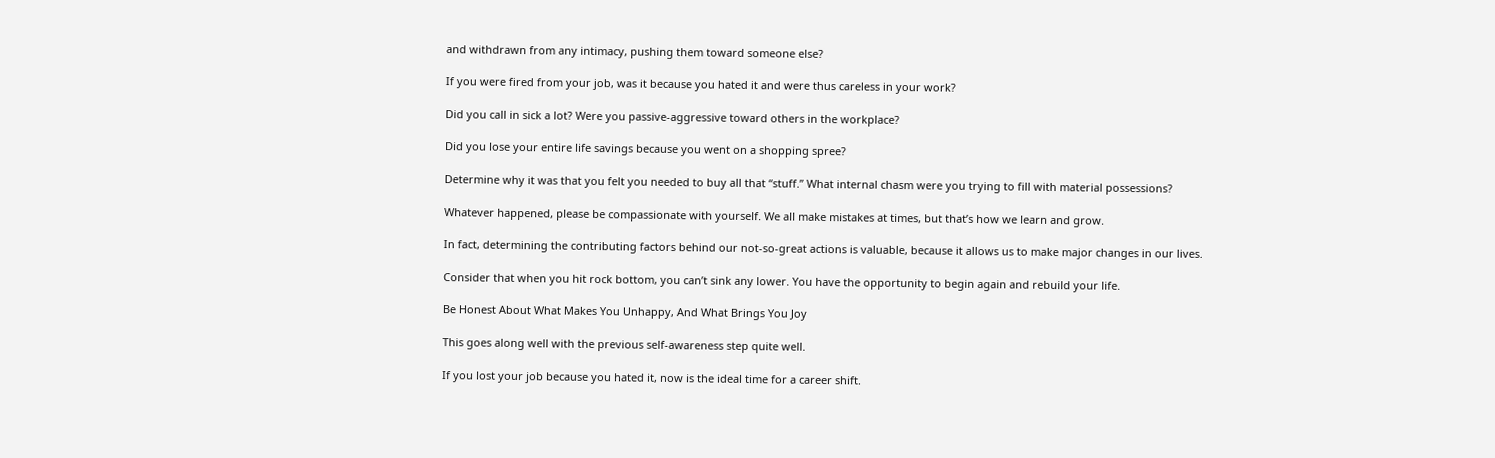and withdrawn from any intimacy, pushing them toward someone else?

If you were fired from your job, was it because you hated it and were thus careless in your work?

Did you call in sick a lot? Were you passive-aggressive toward others in the workplace?

Did you lose your entire life savings because you went on a shopping spree?

Determine why it was that you felt you needed to buy all that “stuff.” What internal chasm were you trying to fill with material possessions?

Whatever happened, please be compassionate with yourself. We all make mistakes at times, but that’s how we learn and grow.

In fact, determining the contributing factors behind our not-so-great actions is valuable, because it allows us to make major changes in our lives.

Consider that when you hit rock bottom, you can’t sink any lower. You have the opportunity to begin again and rebuild your life.

Be Honest About What Makes You Unhappy, And What Brings You Joy

This goes along well with the previous self-awareness step quite well.

If you lost your job because you hated it, now is the ideal time for a career shift.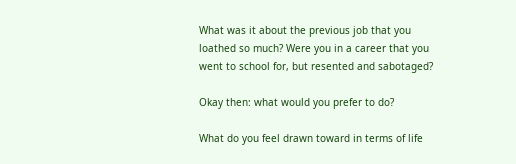What was it about the previous job that you loathed so much? Were you in a career that you went to school for, but resented and sabotaged?

Okay then: what would you prefer to do?

What do you feel drawn toward in terms of life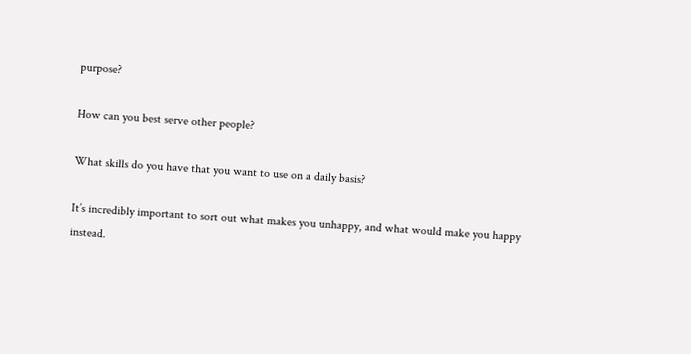purpose?

How can you best serve other people?

What skills do you have that you want to use on a daily basis?

It’s incredibly important to sort out what makes you unhappy, and what would make you happy instead.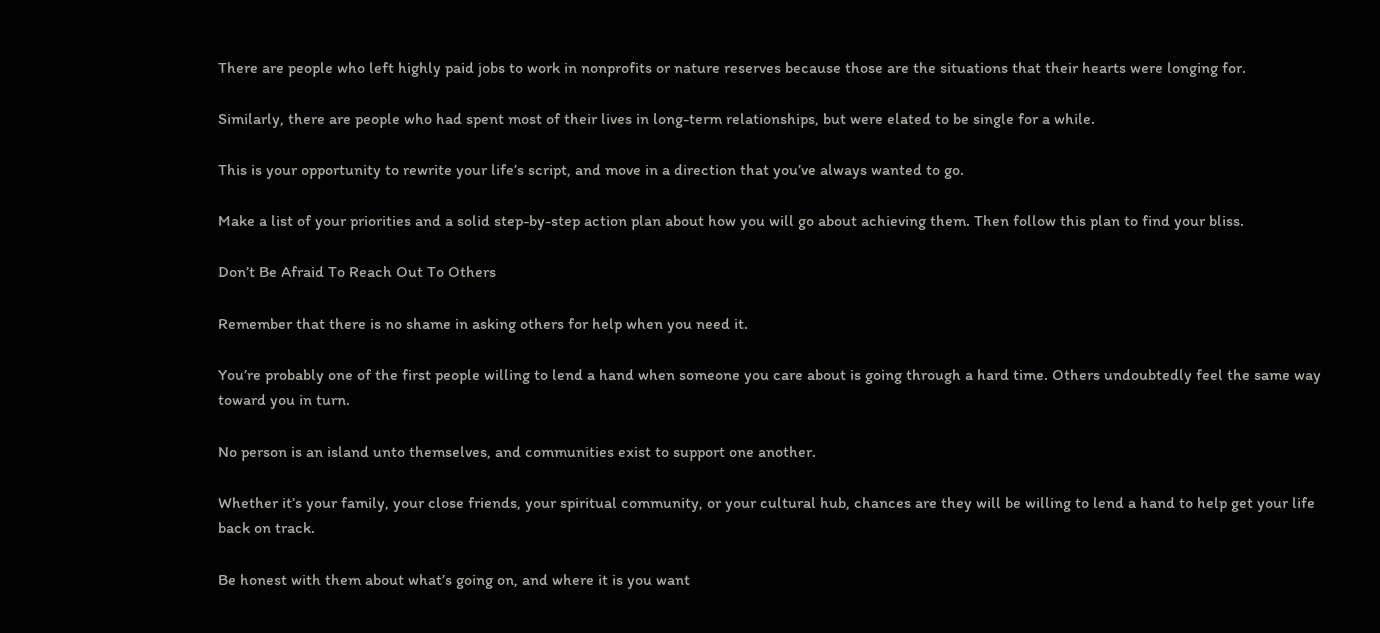There are people who left highly paid jobs to work in nonprofits or nature reserves because those are the situations that their hearts were longing for.

Similarly, there are people who had spent most of their lives in long-term relationships, but were elated to be single for a while.

This is your opportunity to rewrite your life’s script, and move in a direction that you’ve always wanted to go.

Make a list of your priorities and a solid step-by-step action plan about how you will go about achieving them. Then follow this plan to find your bliss.

Don’t Be Afraid To Reach Out To Others

Remember that there is no shame in asking others for help when you need it.

You’re probably one of the first people willing to lend a hand when someone you care about is going through a hard time. Others undoubtedly feel the same way toward you in turn.

No person is an island unto themselves, and communities exist to support one another.

Whether it’s your family, your close friends, your spiritual community, or your cultural hub, chances are they will be willing to lend a hand to help get your life back on track.

Be honest with them about what’s going on, and where it is you want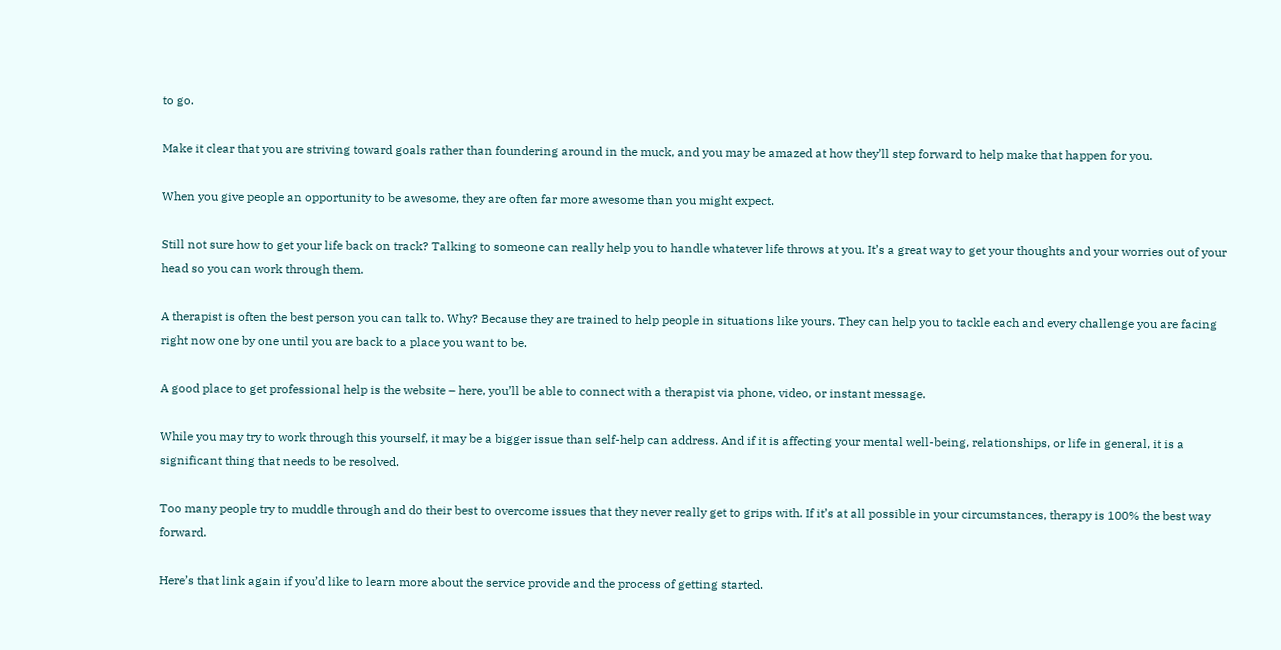to go.

Make it clear that you are striving toward goals rather than foundering around in the muck, and you may be amazed at how they’ll step forward to help make that happen for you.

When you give people an opportunity to be awesome, they are often far more awesome than you might expect.

Still not sure how to get your life back on track? Talking to someone can really help you to handle whatever life throws at you. It’s a great way to get your thoughts and your worries out of your head so you can work through them.

A therapist is often the best person you can talk to. Why? Because they are trained to help people in situations like yours. They can help you to tackle each and every challenge you are facing right now one by one until you are back to a place you want to be.

A good place to get professional help is the website – here, you’ll be able to connect with a therapist via phone, video, or instant message.

While you may try to work through this yourself, it may be a bigger issue than self-help can address. And if it is affecting your mental well-being, relationships, or life in general, it is a significant thing that needs to be resolved.

Too many people try to muddle through and do their best to overcome issues that they never really get to grips with. If it’s at all possible in your circumstances, therapy is 100% the best way forward.

Here’s that link again if you’d like to learn more about the service provide and the process of getting started.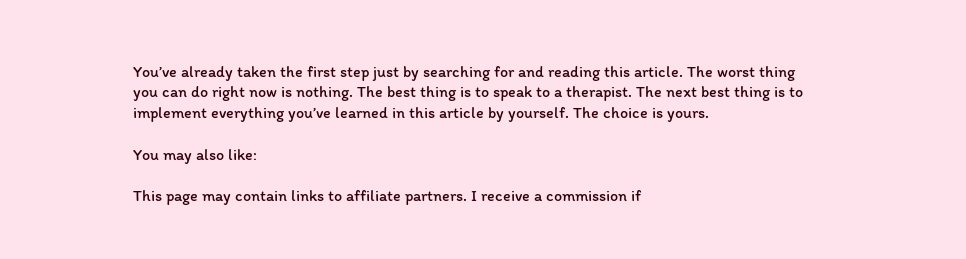You’ve already taken the first step just by searching for and reading this article. The worst thing you can do right now is nothing. The best thing is to speak to a therapist. The next best thing is to implement everything you’ve learned in this article by yourself. The choice is yours.

You may also like:

This page may contain links to affiliate partners. I receive a commission if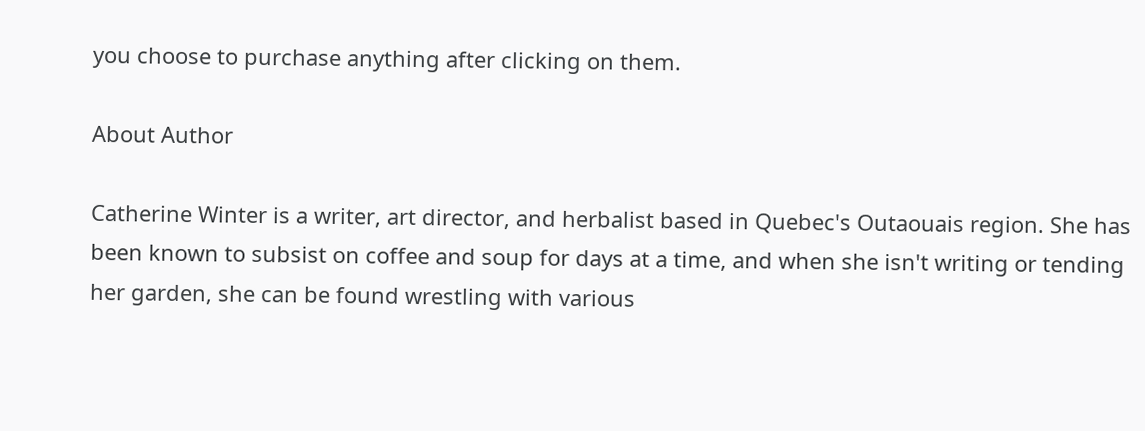you choose to purchase anything after clicking on them.

About Author

Catherine Winter is a writer, art director, and herbalist based in Quebec's Outaouais region. She has been known to subsist on coffee and soup for days at a time, and when she isn't writing or tending her garden, she can be found wrestling with various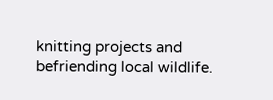knitting projects and befriending local wildlife.